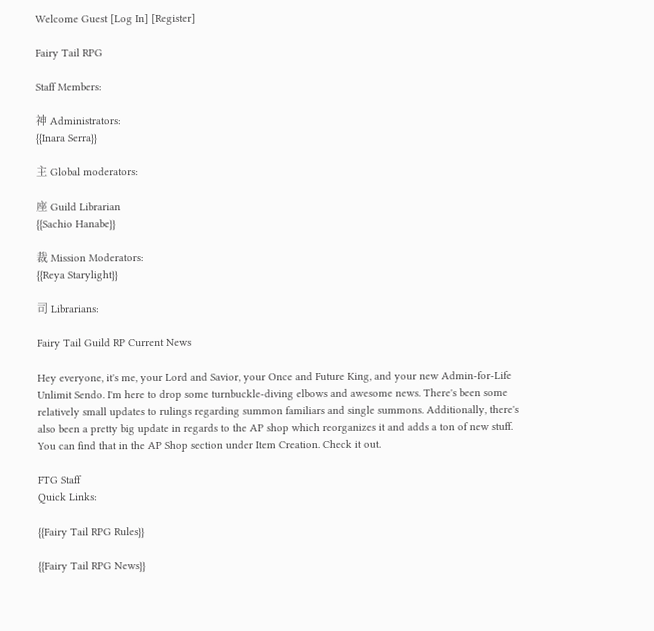Welcome Guest [Log In] [Register]

Fairy Tail RPG

Staff Members:

神 Administrators:
{{Inara Serra}}

主 Global moderators:

座 Guild Librarian
{{Sachio Hanabe}}

裁 Mission Moderators:
{{Reya Starylight}}

司 Librarians:

Fairy Tail Guild RP Current News

Hey everyone, it's me, your Lord and Savior, your Once and Future King, and your new Admin-for-Life Unlimit Sendo. I'm here to drop some turnbuckle-diving elbows and awesome news. There's been some relatively small updates to rulings regarding summon familiars and single summons. Additionally, there's also been a pretty big update in regards to the AP shop which reorganizes it and adds a ton of new stuff. You can find that in the AP Shop section under Item Creation. Check it out.

FTG Staff
Quick Links:

{{Fairy Tail RPG Rules}}

{{Fairy Tail RPG News}}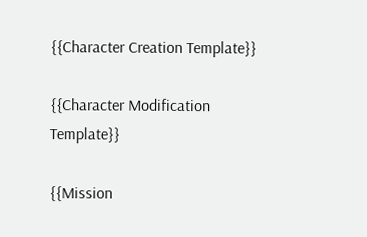{{Character Creation Template}}

{{Character Modification Template}}

{{Mission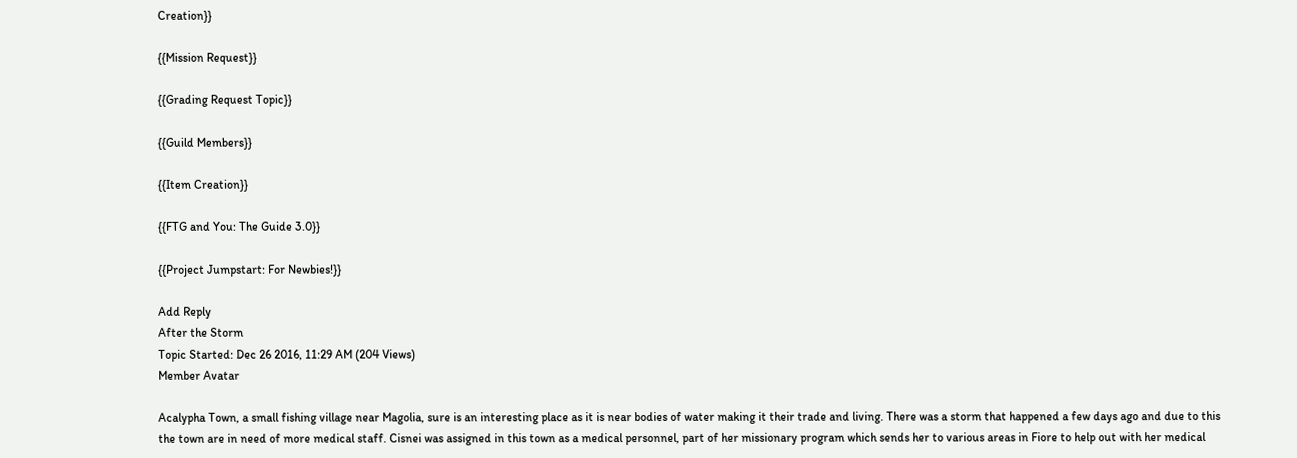Creation}}

{{Mission Request}}

{{Grading Request Topic}}

{{Guild Members}}

{{Item Creation}}

{{FTG and You: The Guide 3.0}}

{{Project Jumpstart: For Newbies!}}

Add Reply
After the Storm
Topic Started: Dec 26 2016, 11:29 AM (204 Views)
Member Avatar

Acalypha Town, a small fishing village near Magolia, sure is an interesting place as it is near bodies of water making it their trade and living. There was a storm that happened a few days ago and due to this the town are in need of more medical staff. Cisnei was assigned in this town as a medical personnel, part of her missionary program which sends her to various areas in Fiore to help out with her medical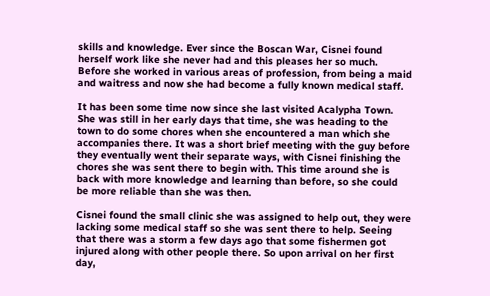skills and knowledge. Ever since the Boscan War, Cisnei found herself work like she never had and this pleases her so much. Before she worked in various areas of profession, from being a maid and waitress and now she had become a fully known medical staff.

It has been some time now since she last visited Acalypha Town. She was still in her early days that time, she was heading to the town to do some chores when she encountered a man which she accompanies there. It was a short brief meeting with the guy before they eventually went their separate ways, with Cisnei finishing the chores she was sent there to begin with. This time around she is back with more knowledge and learning than before, so she could be more reliable than she was then.

Cisnei found the small clinic she was assigned to help out, they were lacking some medical staff so she was sent there to help. Seeing that there was a storm a few days ago that some fishermen got injured along with other people there. So upon arrival on her first day,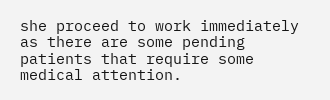she proceed to work immediately as there are some pending patients that require some medical attention.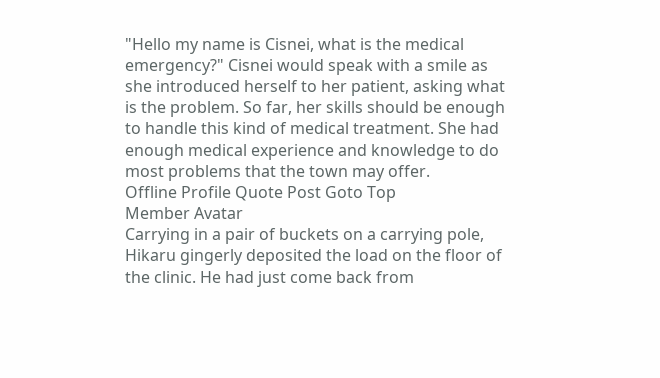"Hello my name is Cisnei, what is the medical emergency?" Cisnei would speak with a smile as she introduced herself to her patient, asking what is the problem. So far, her skills should be enough to handle this kind of medical treatment. She had enough medical experience and knowledge to do most problems that the town may offer.
Offline Profile Quote Post Goto Top
Member Avatar
Carrying in a pair of buckets on a carrying pole, Hikaru gingerly deposited the load on the floor of the clinic. He had just come back from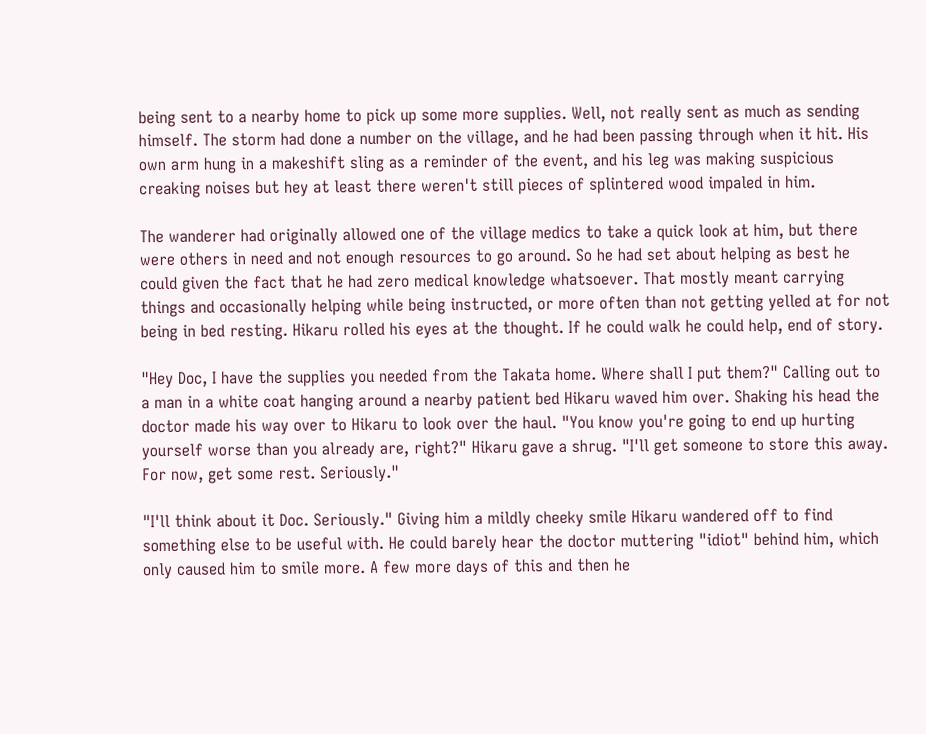being sent to a nearby home to pick up some more supplies. Well, not really sent as much as sending himself. The storm had done a number on the village, and he had been passing through when it hit. His own arm hung in a makeshift sling as a reminder of the event, and his leg was making suspicious creaking noises but hey at least there weren't still pieces of splintered wood impaled in him.

The wanderer had originally allowed one of the village medics to take a quick look at him, but there were others in need and not enough resources to go around. So he had set about helping as best he could given the fact that he had zero medical knowledge whatsoever. That mostly meant carrying things and occasionally helping while being instructed, or more often than not getting yelled at for not being in bed resting. Hikaru rolled his eyes at the thought. If he could walk he could help, end of story.

"Hey Doc, I have the supplies you needed from the Takata home. Where shall I put them?" Calling out to a man in a white coat hanging around a nearby patient bed Hikaru waved him over. Shaking his head the doctor made his way over to Hikaru to look over the haul. "You know you're going to end up hurting yourself worse than you already are, right?" Hikaru gave a shrug. "I'll get someone to store this away. For now, get some rest. Seriously."

"I'll think about it Doc. Seriously." Giving him a mildly cheeky smile Hikaru wandered off to find something else to be useful with. He could barely hear the doctor muttering "idiot" behind him, which only caused him to smile more. A few more days of this and then he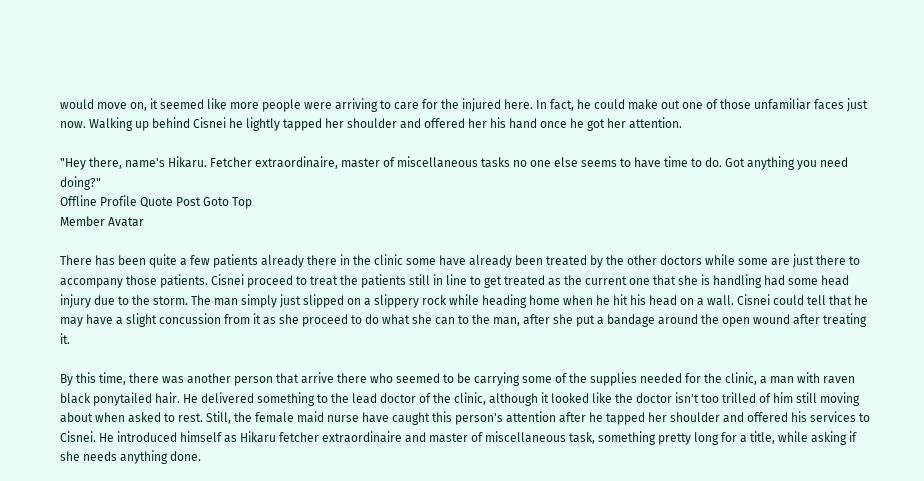would move on, it seemed like more people were arriving to care for the injured here. In fact, he could make out one of those unfamiliar faces just now. Walking up behind Cisnei he lightly tapped her shoulder and offered her his hand once he got her attention.

"Hey there, name's Hikaru. Fetcher extraordinaire, master of miscellaneous tasks no one else seems to have time to do. Got anything you need doing?"
Offline Profile Quote Post Goto Top
Member Avatar

There has been quite a few patients already there in the clinic some have already been treated by the other doctors while some are just there to accompany those patients. Cisnei proceed to treat the patients still in line to get treated as the current one that she is handling had some head injury due to the storm. The man simply just slipped on a slippery rock while heading home when he hit his head on a wall. Cisnei could tell that he may have a slight concussion from it as she proceed to do what she can to the man, after she put a bandage around the open wound after treating it.

By this time, there was another person that arrive there who seemed to be carrying some of the supplies needed for the clinic, a man with raven black ponytailed hair. He delivered something to the lead doctor of the clinic, although it looked like the doctor isn't too trilled of him still moving about when asked to rest. Still, the female maid nurse have caught this person's attention after he tapped her shoulder and offered his services to Cisnei. He introduced himself as Hikaru fetcher extraordinaire and master of miscellaneous task, something pretty long for a title, while asking if she needs anything done.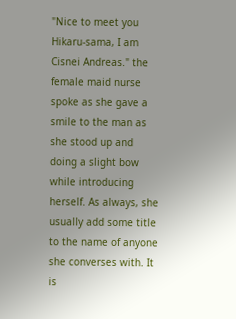"Nice to meet you Hikaru-sama, I am Cisnei Andreas." the female maid nurse spoke as she gave a smile to the man as she stood up and doing a slight bow while introducing herself. As always, she usually add some title to the name of anyone she converses with. It is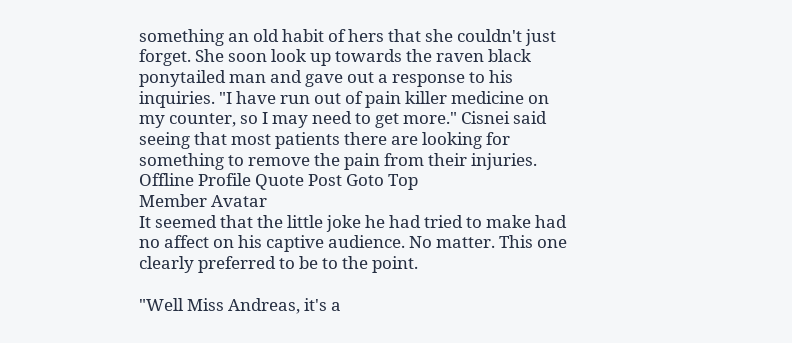something an old habit of hers that she couldn't just forget. She soon look up towards the raven black ponytailed man and gave out a response to his inquiries. "I have run out of pain killer medicine on my counter, so I may need to get more." Cisnei said seeing that most patients there are looking for something to remove the pain from their injuries.
Offline Profile Quote Post Goto Top
Member Avatar
It seemed that the little joke he had tried to make had no affect on his captive audience. No matter. This one clearly preferred to be to the point.

"Well Miss Andreas, it's a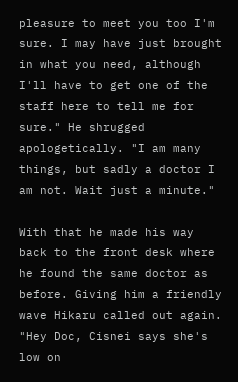pleasure to meet you too I'm sure. I may have just brought in what you need, although I'll have to get one of the staff here to tell me for sure." He shrugged apologetically. "I am many things, but sadly a doctor I am not. Wait just a minute."

With that he made his way back to the front desk where he found the same doctor as before. Giving him a friendly wave Hikaru called out again. "Hey Doc, Cisnei says she's low on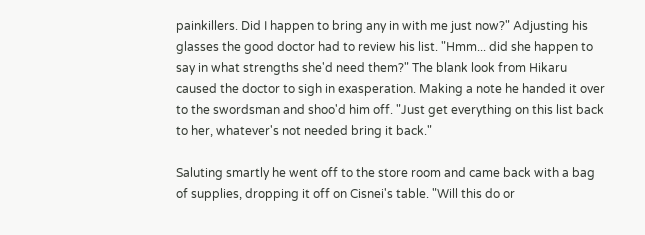painkillers. Did I happen to bring any in with me just now?" Adjusting his glasses the good doctor had to review his list. "Hmm... did she happen to say in what strengths she'd need them?" The blank look from Hikaru caused the doctor to sigh in exasperation. Making a note he handed it over to the swordsman and shoo'd him off. "Just get everything on this list back to her, whatever's not needed bring it back."

Saluting smartly he went off to the store room and came back with a bag of supplies, dropping it off on Cisnei's table. "Will this do or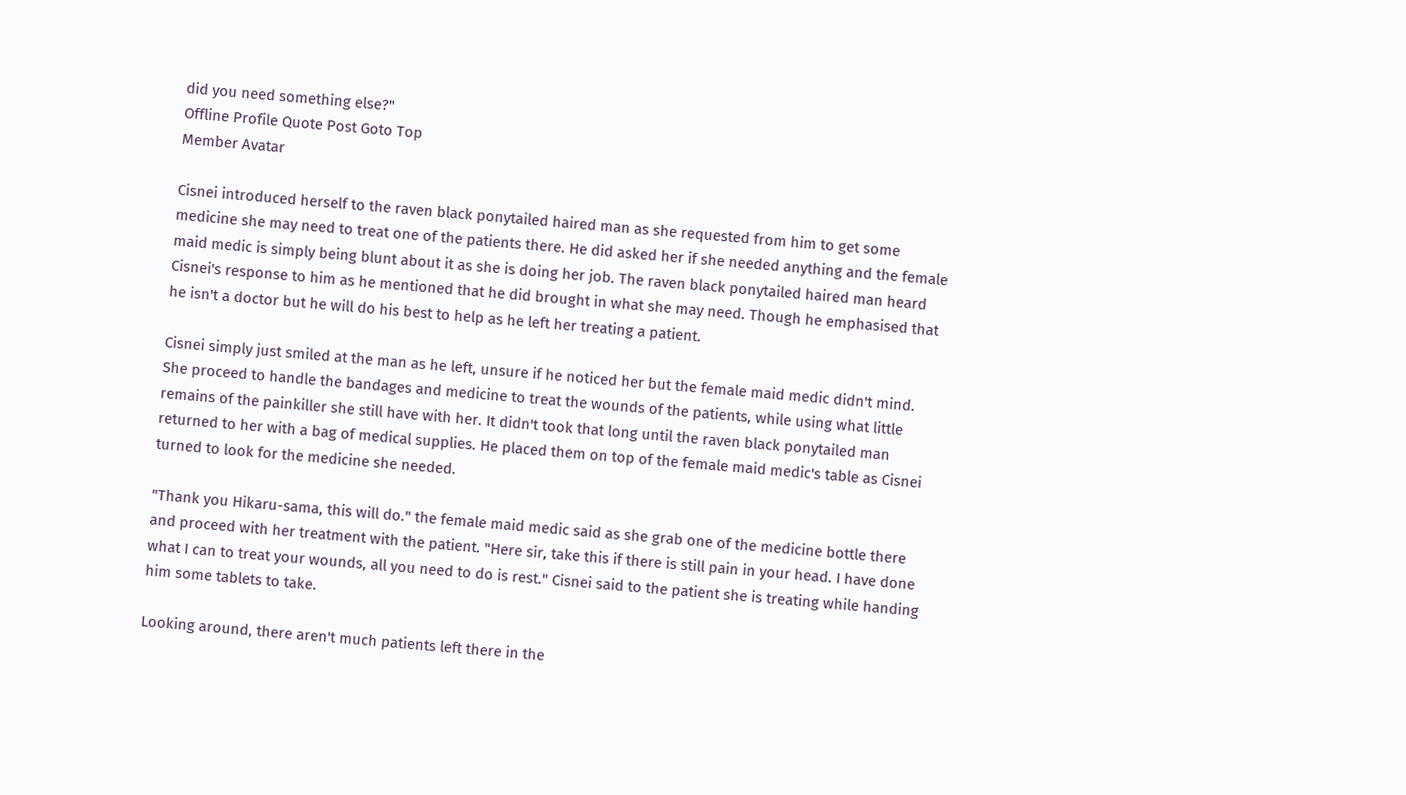did you need something else?"
Offline Profile Quote Post Goto Top
Member Avatar

Cisnei introduced herself to the raven black ponytailed haired man as she requested from him to get some medicine she may need to treat one of the patients there. He did asked her if she needed anything and the female maid medic is simply being blunt about it as she is doing her job. The raven black ponytailed haired man heard Cisnei's response to him as he mentioned that he did brought in what she may need. Though he emphasised that he isn't a doctor but he will do his best to help as he left her treating a patient.

Cisnei simply just smiled at the man as he left, unsure if he noticed her but the female maid medic didn't mind. She proceed to handle the bandages and medicine to treat the wounds of the patients, while using what little remains of the painkiller she still have with her. It didn't took that long until the raven black ponytailed man returned to her with a bag of medical supplies. He placed them on top of the female maid medic's table as Cisnei turned to look for the medicine she needed.

"Thank you Hikaru-sama, this will do." the female maid medic said as she grab one of the medicine bottle there and proceed with her treatment with the patient. "Here sir, take this if there is still pain in your head. I have done what I can to treat your wounds, all you need to do is rest." Cisnei said to the patient she is treating while handing him some tablets to take.

Looking around, there aren't much patients left there in the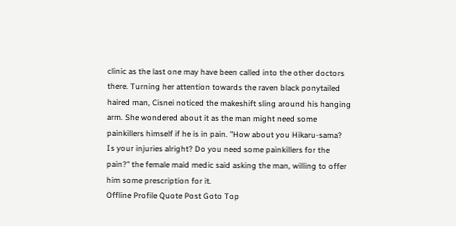clinic as the last one may have been called into the other doctors there. Turning her attention towards the raven black ponytailed haired man, Cisnei noticed the makeshift sling around his hanging arm. She wondered about it as the man might need some painkillers himself if he is in pain. "How about you Hikaru-sama? Is your injuries alright? Do you need some painkillers for the pain?" the female maid medic said asking the man, willing to offer him some prescription for it.
Offline Profile Quote Post Goto Top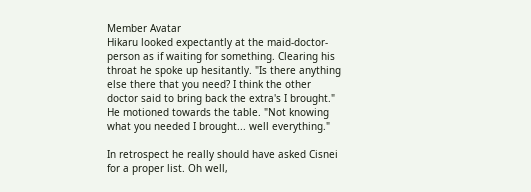Member Avatar
Hikaru looked expectantly at the maid-doctor-person as if waiting for something. Clearing his throat he spoke up hesitantly. "Is there anything else there that you need? I think the other doctor said to bring back the extra's I brought." He motioned towards the table. "Not knowing what you needed I brought... well everything."

In retrospect he really should have asked Cisnei for a proper list. Oh well,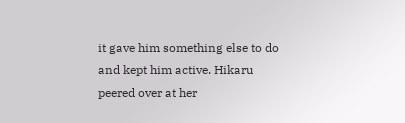it gave him something else to do and kept him active. Hikaru peered over at her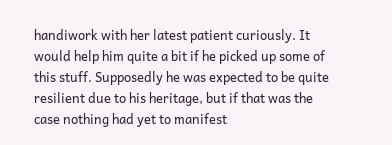handiwork with her latest patient curiously. It would help him quite a bit if he picked up some of this stuff. Supposedly he was expected to be quite resilient due to his heritage, but if that was the case nothing had yet to manifest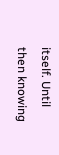itself. Until then knowing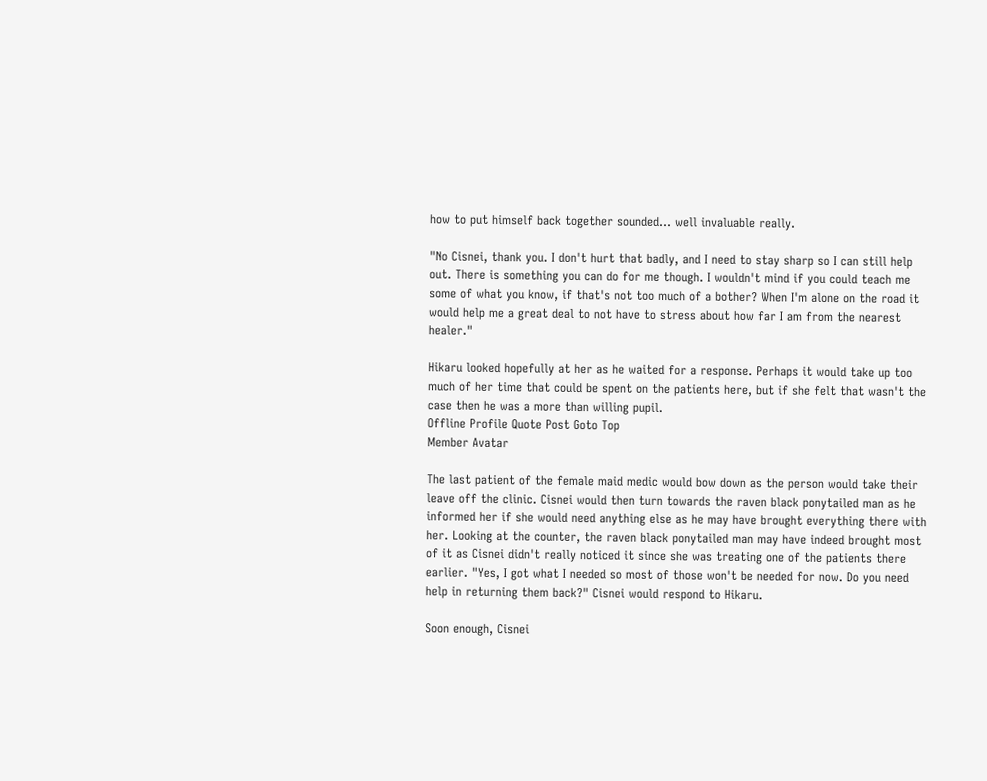how to put himself back together sounded... well invaluable really.

"No Cisnei, thank you. I don't hurt that badly, and I need to stay sharp so I can still help out. There is something you can do for me though. I wouldn't mind if you could teach me some of what you know, if that's not too much of a bother? When I'm alone on the road it would help me a great deal to not have to stress about how far I am from the nearest healer."

Hikaru looked hopefully at her as he waited for a response. Perhaps it would take up too much of her time that could be spent on the patients here, but if she felt that wasn't the case then he was a more than willing pupil.
Offline Profile Quote Post Goto Top
Member Avatar

The last patient of the female maid medic would bow down as the person would take their leave off the clinic. Cisnei would then turn towards the raven black ponytailed man as he informed her if she would need anything else as he may have brought everything there with her. Looking at the counter, the raven black ponytailed man may have indeed brought most of it as Cisnei didn't really noticed it since she was treating one of the patients there earlier. "Yes, I got what I needed so most of those won't be needed for now. Do you need help in returning them back?" Cisnei would respond to Hikaru.

Soon enough, Cisnei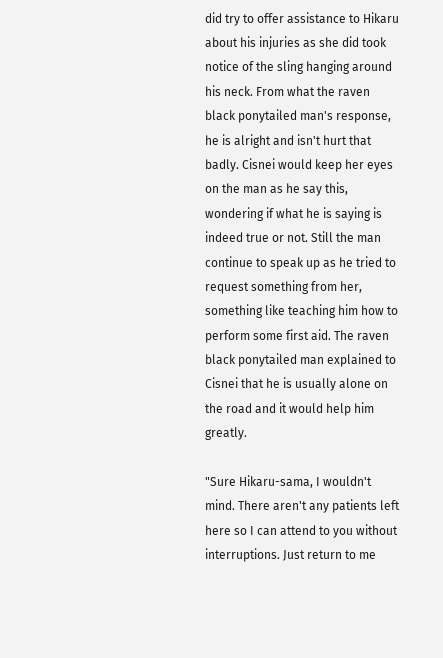did try to offer assistance to Hikaru about his injuries as she did took notice of the sling hanging around his neck. From what the raven black ponytailed man's response, he is alright and isn't hurt that badly. Cisnei would keep her eyes on the man as he say this, wondering if what he is saying is indeed true or not. Still the man continue to speak up as he tried to request something from her, something like teaching him how to perform some first aid. The raven black ponytailed man explained to Cisnei that he is usually alone on the road and it would help him greatly.

"Sure Hikaru-sama, I wouldn't mind. There aren't any patients left here so I can attend to you without interruptions. Just return to me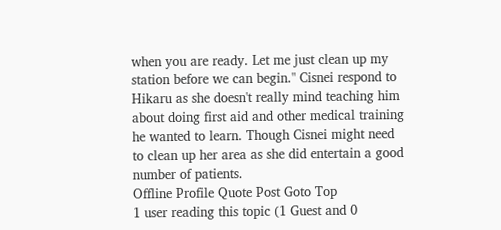when you are ready. Let me just clean up my station before we can begin." Cisnei respond to Hikaru as she doesn't really mind teaching him about doing first aid and other medical training he wanted to learn. Though Cisnei might need to clean up her area as she did entertain a good number of patients.
Offline Profile Quote Post Goto Top
1 user reading this topic (1 Guest and 0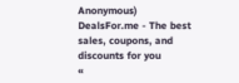Anonymous)
DealsFor.me - The best sales, coupons, and discounts for you
«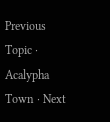Previous Topic · Acalypha Town · Next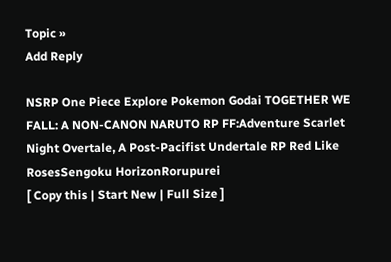Topic »
Add Reply

NSRP One Piece Explore Pokemon Godai TOGETHER WE FALL: A NON-CANON NARUTO RP FF:Adventure Scarlet Night Overtale, A Post-Pacifist Undertale RP Red Like RosesSengoku HorizonRorupurei
[ Copy this | Start New | Full Size ]